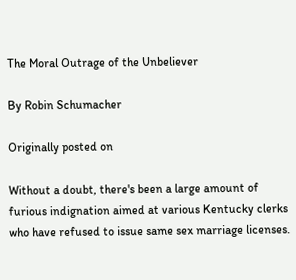The Moral Outrage of the Unbeliever

By Robin Schumacher

Originally posted on

Without a doubt, there's been a large amount of furious indignation aimed at various Kentucky clerks who have refused to issue same sex marriage licenses.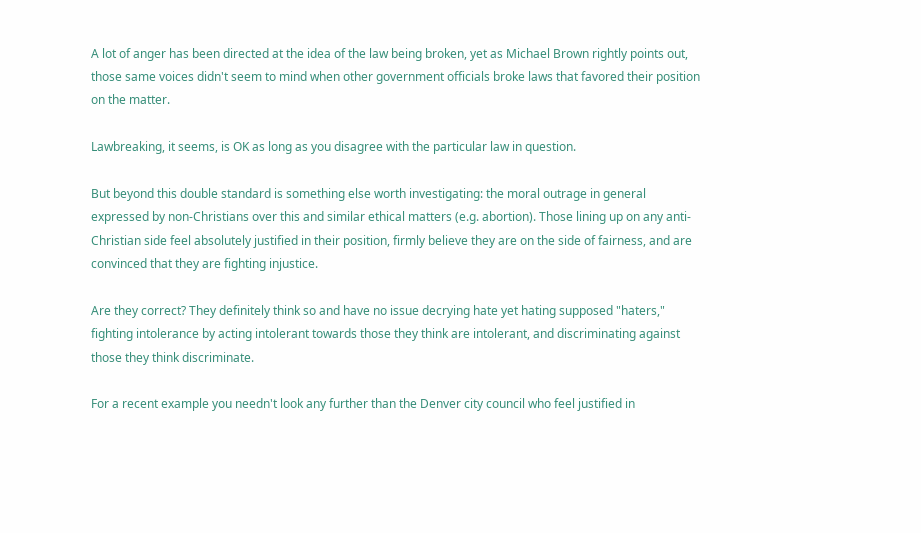A lot of anger has been directed at the idea of the law being broken, yet as Michael Brown rightly points out, those same voices didn't seem to mind when other government officials broke laws that favored their position on the matter.

Lawbreaking, it seems, is OK as long as you disagree with the particular law in question.

But beyond this double standard is something else worth investigating: the moral outrage in general expressed by non-Christians over this and similar ethical matters (e.g. abortion). Those lining up on any anti-Christian side feel absolutely justified in their position, firmly believe they are on the side of fairness, and are convinced that they are fighting injustice.

Are they correct? They definitely think so and have no issue decrying hate yet hating supposed "haters," fighting intolerance by acting intolerant towards those they think are intolerant, and discriminating against those they think discriminate.

For a recent example you needn't look any further than the Denver city council who feel justified in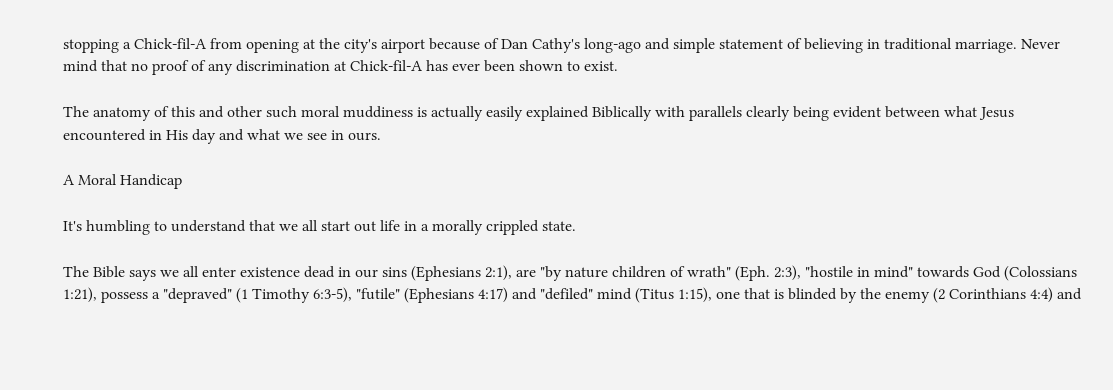stopping a Chick-fil-A from opening at the city's airport because of Dan Cathy's long-ago and simple statement of believing in traditional marriage. Never mind that no proof of any discrimination at Chick-fil-A has ever been shown to exist.

The anatomy of this and other such moral muddiness is actually easily explained Biblically with parallels clearly being evident between what Jesus encountered in His day and what we see in ours.

A Moral Handicap

It's humbling to understand that we all start out life in a morally crippled state.

The Bible says we all enter existence dead in our sins (Ephesians 2:1), are "by nature children of wrath" (Eph. 2:3), "hostile in mind" towards God (Colossians 1:21), possess a "depraved" (1 Timothy 6:3-5), "futile" (Ephesians 4:17) and "defiled" mind (Titus 1:15), one that is blinded by the enemy (2 Corinthians 4:4) and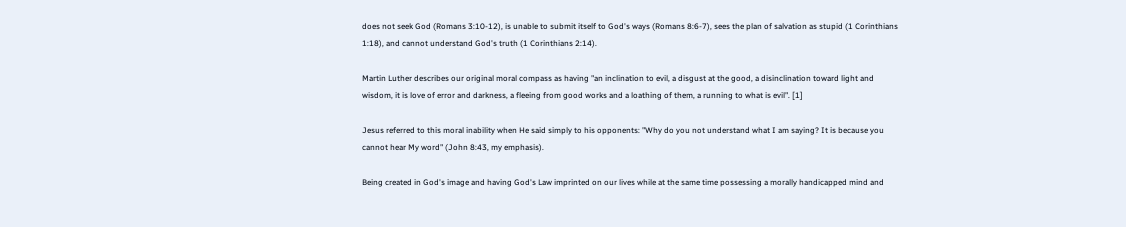does not seek God (Romans 3:10-12), is unable to submit itself to God's ways (Romans 8:6-7), sees the plan of salvation as stupid (1 Corinthians 1:18), and cannot understand God's truth (1 Corinthians 2:14).

Martin Luther describes our original moral compass as having "an inclination to evil, a disgust at the good, a disinclination toward light and wisdom, it is love of error and darkness, a fleeing from good works and a loathing of them, a running to what is evil". [1]

Jesus referred to this moral inability when He said simply to his opponents: "Why do you not understand what I am saying? It is because you cannot hear My word" (John 8:43, my emphasis).

Being created in God's image and having God's Law imprinted on our lives while at the same time possessing a morally handicapped mind and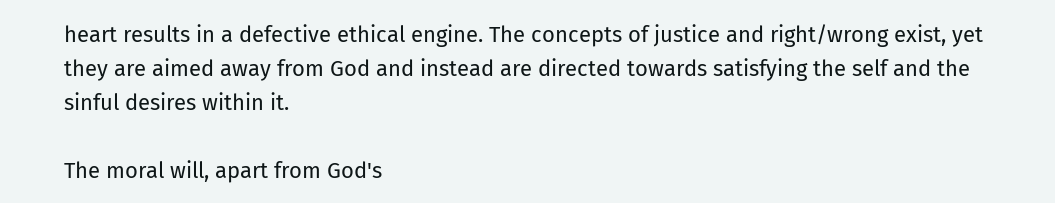heart results in a defective ethical engine. The concepts of justice and right/wrong exist, yet they are aimed away from God and instead are directed towards satisfying the self and the sinful desires within it.

The moral will, apart from God's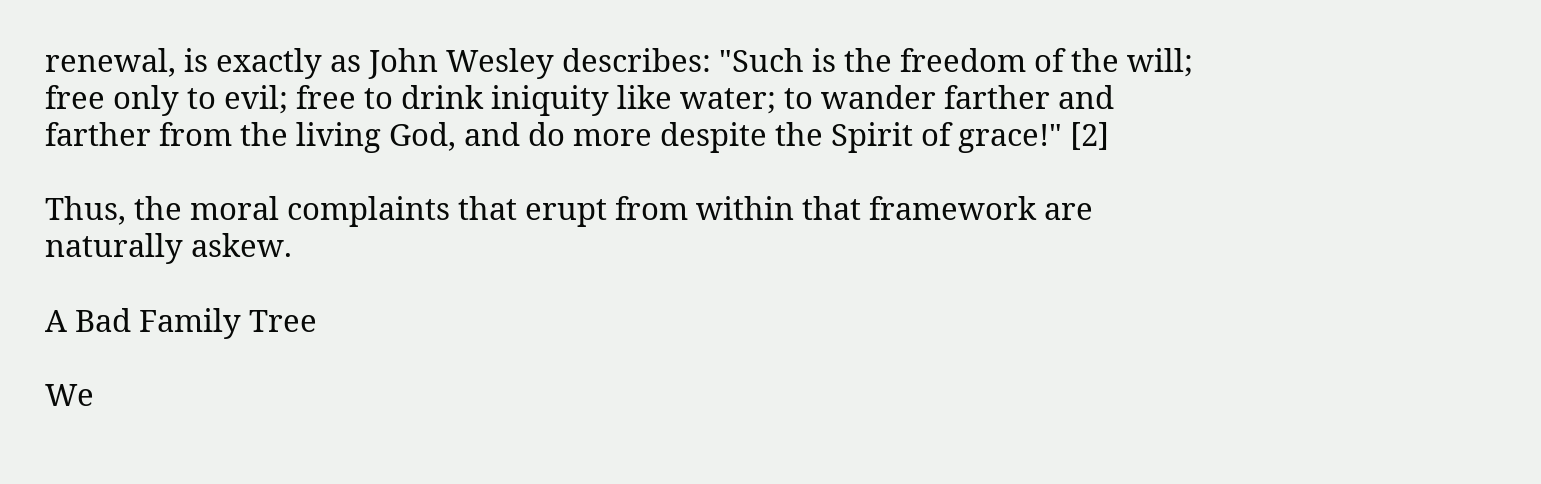renewal, is exactly as John Wesley describes: "Such is the freedom of the will; free only to evil; free to drink iniquity like water; to wander farther and farther from the living God, and do more despite the Spirit of grace!" [2]

Thus, the moral complaints that erupt from within that framework are naturally askew.

A Bad Family Tree

We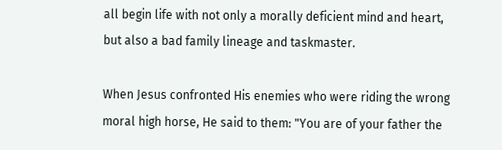all begin life with not only a morally deficient mind and heart, but also a bad family lineage and taskmaster.

When Jesus confronted His enemies who were riding the wrong moral high horse, He said to them: "You are of your father the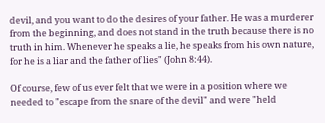devil, and you want to do the desires of your father. He was a murderer from the beginning, and does not stand in the truth because there is no truth in him. Whenever he speaks a lie, he speaks from his own nature, for he is a liar and the father of lies" (John 8:44).

Of course, few of us ever felt that we were in a position where we needed to "escape from the snare of the devil" and were "held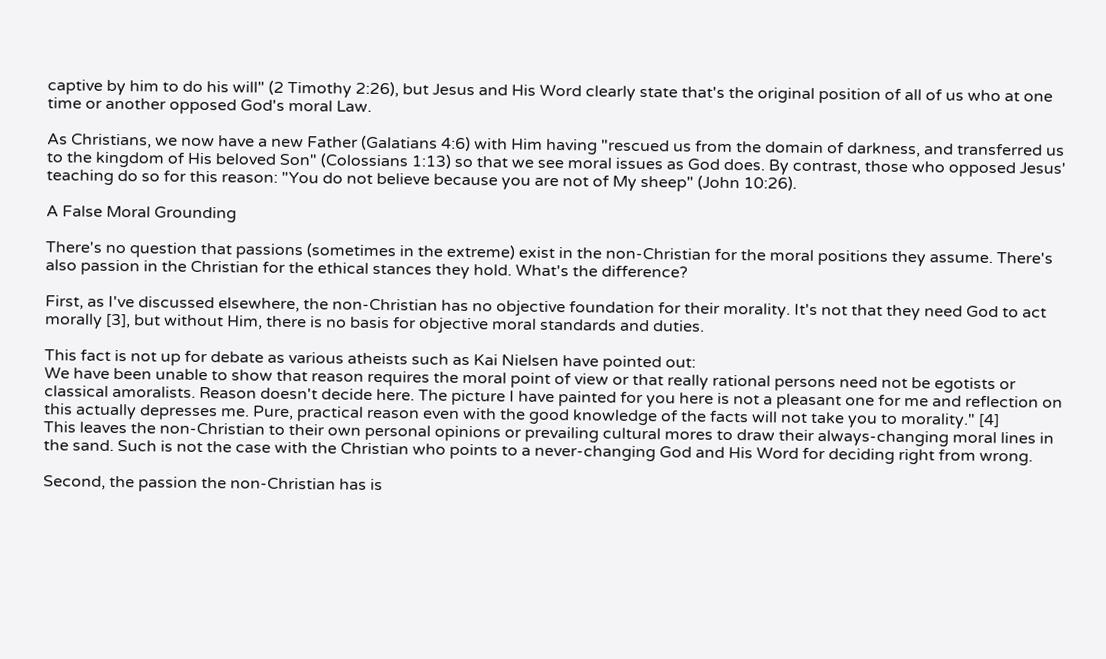captive by him to do his will" (2 Timothy 2:26), but Jesus and His Word clearly state that's the original position of all of us who at one time or another opposed God's moral Law.

As Christians, we now have a new Father (Galatians 4:6) with Him having "rescued us from the domain of darkness, and transferred us to the kingdom of His beloved Son" (Colossians 1:13) so that we see moral issues as God does. By contrast, those who opposed Jesus' teaching do so for this reason: "You do not believe because you are not of My sheep" (John 10:26).

A False Moral Grounding

There's no question that passions (sometimes in the extreme) exist in the non-Christian for the moral positions they assume. There's also passion in the Christian for the ethical stances they hold. What's the difference?

First, as I've discussed elsewhere, the non-Christian has no objective foundation for their morality. It's not that they need God to act morally [3], but without Him, there is no basis for objective moral standards and duties.

This fact is not up for debate as various atheists such as Kai Nielsen have pointed out:
We have been unable to show that reason requires the moral point of view or that really rational persons need not be egotists or classical amoralists. Reason doesn't decide here. The picture I have painted for you here is not a pleasant one for me and reflection on this actually depresses me. Pure, practical reason even with the good knowledge of the facts will not take you to morality." [4]
This leaves the non-Christian to their own personal opinions or prevailing cultural mores to draw their always-changing moral lines in the sand. Such is not the case with the Christian who points to a never-changing God and His Word for deciding right from wrong.

Second, the passion the non-Christian has is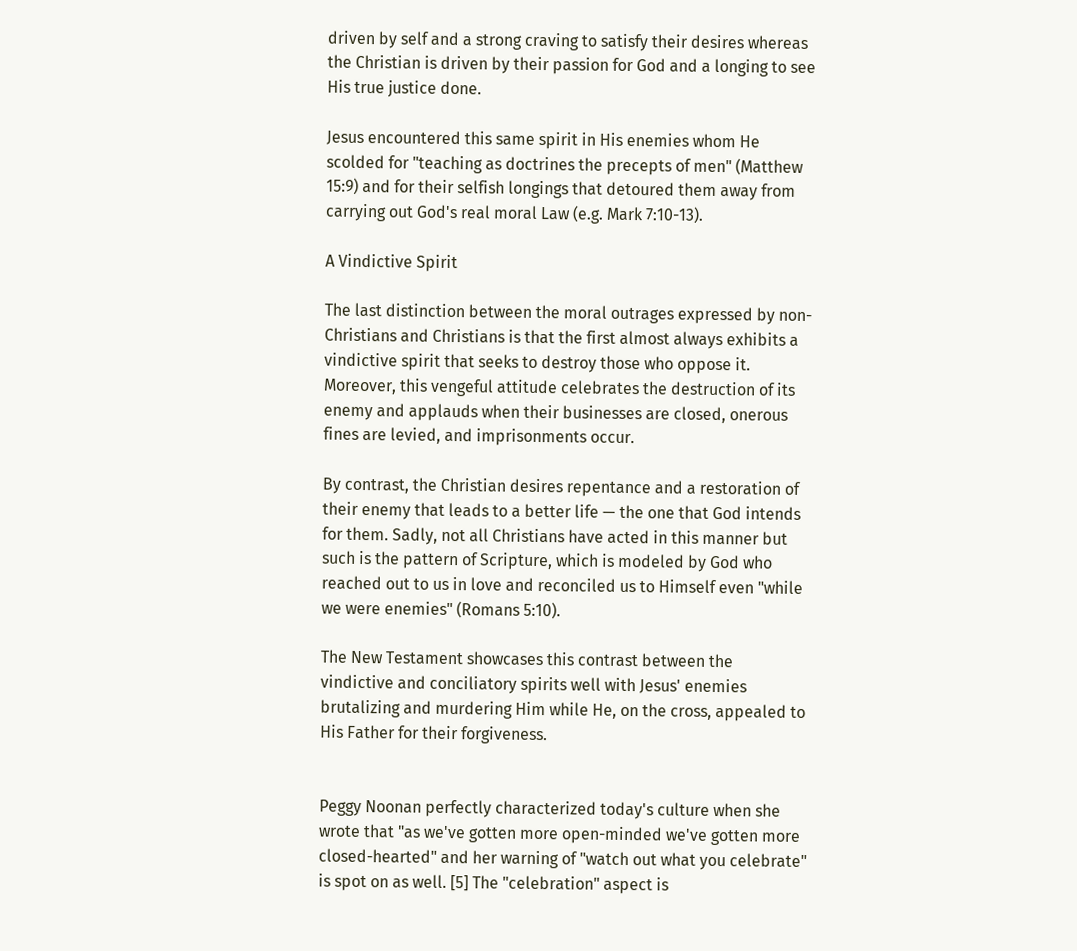driven by self and a strong craving to satisfy their desires whereas the Christian is driven by their passion for God and a longing to see His true justice done.

Jesus encountered this same spirit in His enemies whom He scolded for "teaching as doctrines the precepts of men" (Matthew 15:9) and for their selfish longings that detoured them away from carrying out God's real moral Law (e.g. Mark 7:10-13).

A Vindictive Spirit

The last distinction between the moral outrages expressed by non-Christians and Christians is that the first almost always exhibits a vindictive spirit that seeks to destroy those who oppose it. Moreover, this vengeful attitude celebrates the destruction of its enemy and applauds when their businesses are closed, onerous fines are levied, and imprisonments occur.

By contrast, the Christian desires repentance and a restoration of their enemy that leads to a better life — the one that God intends for them. Sadly, not all Christians have acted in this manner but such is the pattern of Scripture, which is modeled by God who reached out to us in love and reconciled us to Himself even "while we were enemies" (Romans 5:10).

The New Testament showcases this contrast between the vindictive and conciliatory spirits well with Jesus' enemies brutalizing and murdering Him while He, on the cross, appealed to His Father for their forgiveness.


Peggy Noonan perfectly characterized today's culture when she wrote that "as we've gotten more open-minded we've gotten more closed-hearted" and her warning of "watch out what you celebrate" is spot on as well. [5] The "celebration" aspect is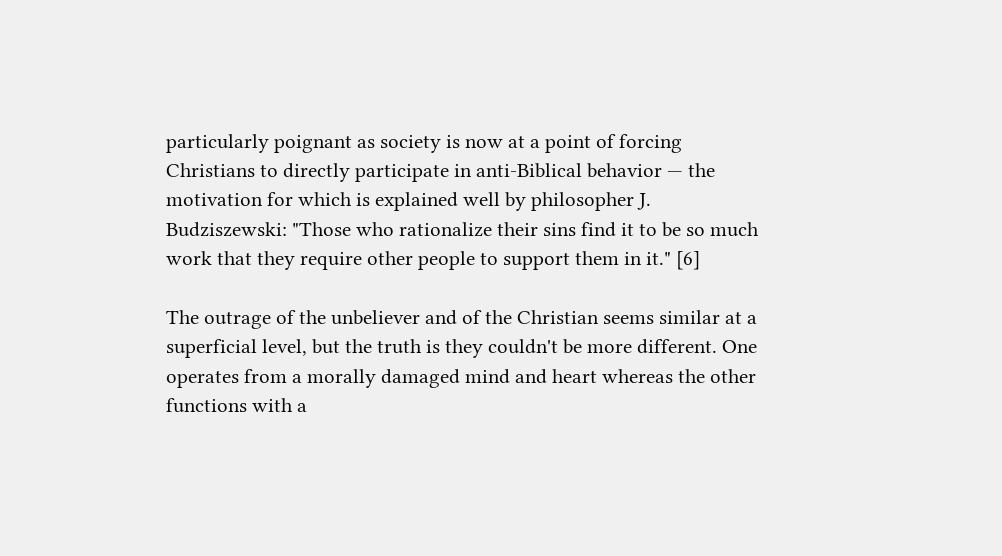particularly poignant as society is now at a point of forcing Christians to directly participate in anti-Biblical behavior — the motivation for which is explained well by philosopher J. Budziszewski: "Those who rationalize their sins find it to be so much work that they require other people to support them in it." [6]

The outrage of the unbeliever and of the Christian seems similar at a superficial level, but the truth is they couldn't be more different. One operates from a morally damaged mind and heart whereas the other functions with a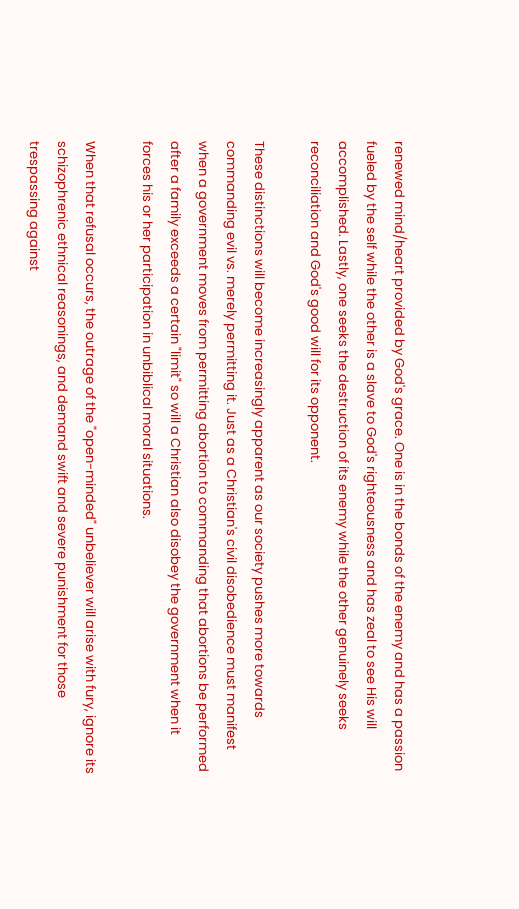renewed mind/heart provided by God's grace. One is in the bonds of the enemy and has a passion fueled by the self while the other is a slave to God's righteousness and has zeal to see His will accomplished. Lastly, one seeks the destruction of its enemy while the other genuinely seeks reconciliation and God's good will for its opponent.

These distinctions will become increasingly apparent as our society pushes more towards commanding evil vs. merely permitting it. Just as a Christian's civil disobedience must manifest when a government moves from permitting abortion to commanding that abortions be performed after a family exceeds a certain "limit" so will a Christian also disobey the government when it forces his or her participation in unbiblical moral situations.

When that refusal occurs, the outrage of the "open-minded" unbeliever will arise with fury, ignore its schizophrenic ethnical reasonings, and demand swift and severe punishment for those trespassing against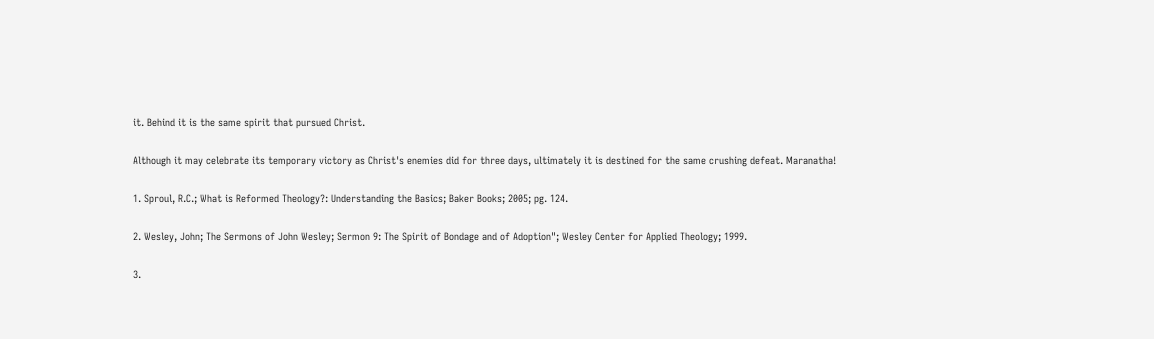it. Behind it is the same spirit that pursued Christ.

Although it may celebrate its temporary victory as Christ's enemies did for three days, ultimately it is destined for the same crushing defeat. Maranatha!

1. Sproul, R.C.; What is Reformed Theology?: Understanding the Basics; Baker Books; 2005; pg. 124.

2. Wesley, John; The Sermons of John Wesley; Sermon 9: The Spirit of Bondage and of Adoption"; Wesley Center for Applied Theology; 1999.

3.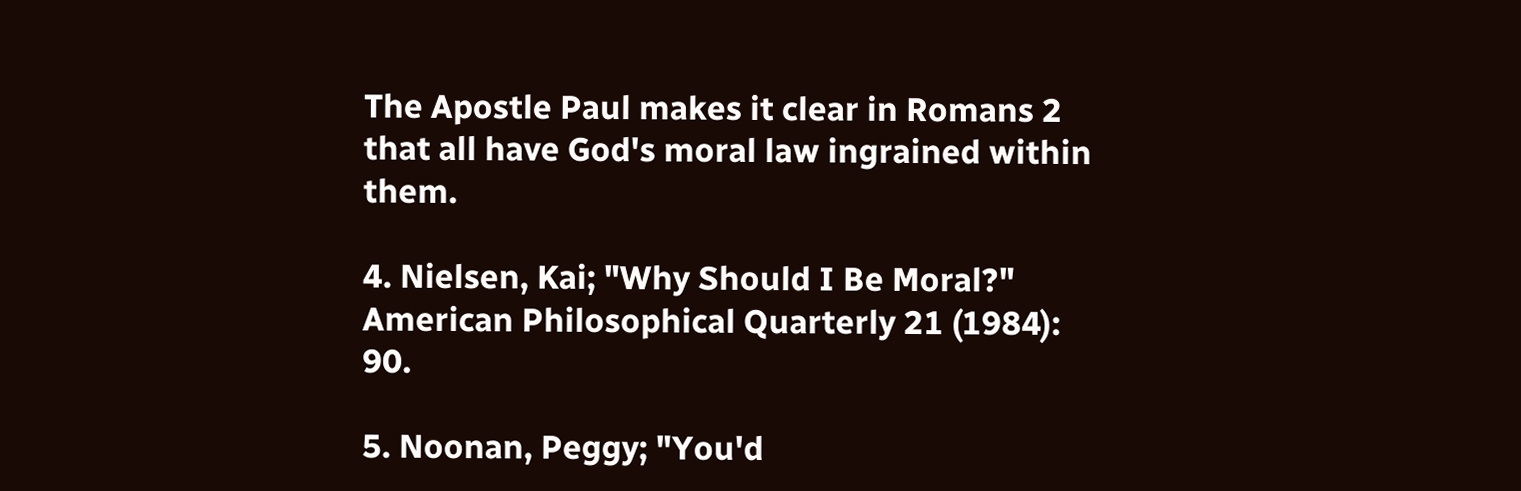The Apostle Paul makes it clear in Romans 2 that all have God's moral law ingrained within them.

4. Nielsen, Kai; "Why Should I Be Moral?" American Philosophical Quarterly 21 (1984): 90.

5. Noonan, Peggy; "You'd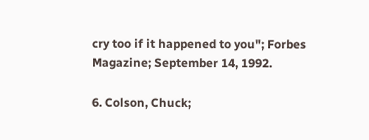cry too if it happened to you"; Forbes Magazine; September 14, 1992.

6. Colson, Chuck;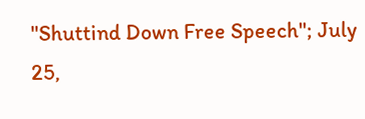"Shuttind Down Free Speech"; July 25,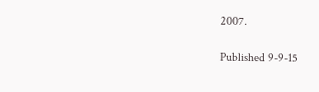2007.

Published 9-9-15